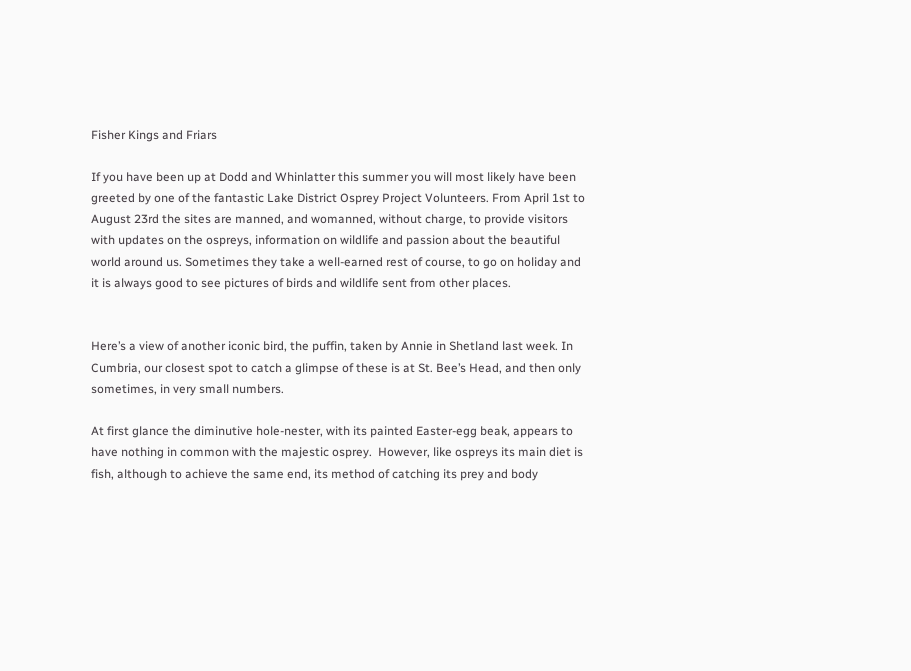Fisher Kings and Friars

If you have been up at Dodd and Whinlatter this summer you will most likely have been greeted by one of the fantastic Lake District Osprey Project Volunteers. From April 1st to August 23rd the sites are manned, and womanned, without charge, to provide visitors with updates on the ospreys, information on wildlife and passion about the beautiful world around us. Sometimes they take a well-earned rest of course, to go on holiday and it is always good to see pictures of birds and wildlife sent from other places.


Here’s a view of another iconic bird, the puffin, taken by Annie in Shetland last week. In Cumbria, our closest spot to catch a glimpse of these is at St. Bee’s Head, and then only sometimes, in very small numbers.

At first glance the diminutive hole-nester, with its painted Easter-egg beak, appears to have nothing in common with the majestic osprey.  However, like ospreys its main diet is fish, although to achieve the same end, its method of catching its prey and body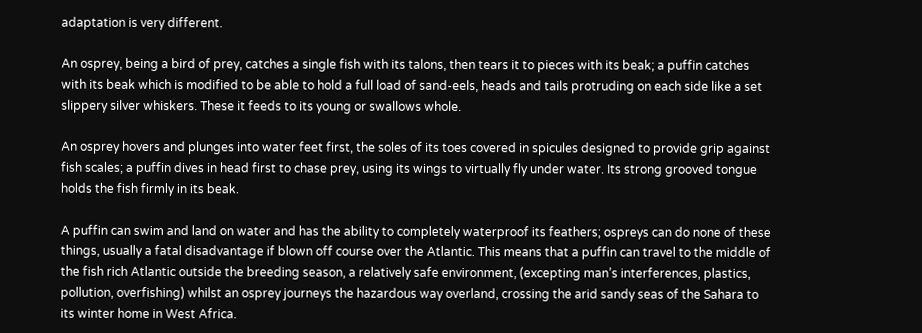adaptation is very different.

An osprey, being a bird of prey, catches a single fish with its talons, then tears it to pieces with its beak; a puffin catches with its beak which is modified to be able to hold a full load of sand-eels, heads and tails protruding on each side like a set slippery silver whiskers. These it feeds to its young or swallows whole.

An osprey hovers and plunges into water feet first, the soles of its toes covered in spicules designed to provide grip against fish scales; a puffin dives in head first to chase prey, using its wings to virtually fly under water. Its strong grooved tongue holds the fish firmly in its beak.

A puffin can swim and land on water and has the ability to completely waterproof its feathers; ospreys can do none of these things, usually a fatal disadvantage if blown off course over the Atlantic. This means that a puffin can travel to the middle of the fish rich Atlantic outside the breeding season, a relatively safe environment, (excepting man’s interferences, plastics, pollution, overfishing) whilst an osprey journeys the hazardous way overland, crossing the arid sandy seas of the Sahara to its winter home in West Africa.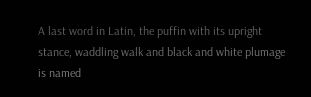A last word in Latin, the puffin with its upright stance, waddling walk and black and white plumage is named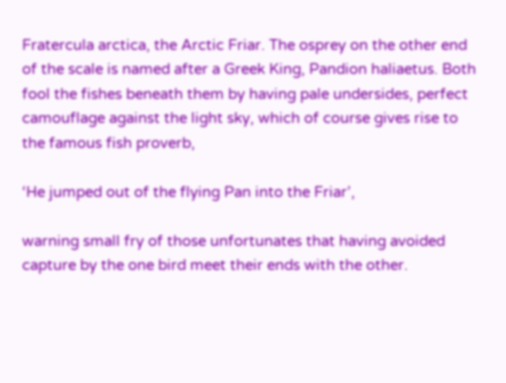Fratercula arctica, the Arctic Friar. The osprey on the other end of the scale is named after a Greek King, Pandion haliaetus. Both fool the fishes beneath them by having pale undersides, perfect camouflage against the light sky, which of course gives rise to the famous fish proverb,

‘He jumped out of the flying Pan into the Friar’,

warning small fry of those unfortunates that having avoided capture by the one bird meet their ends with the other.